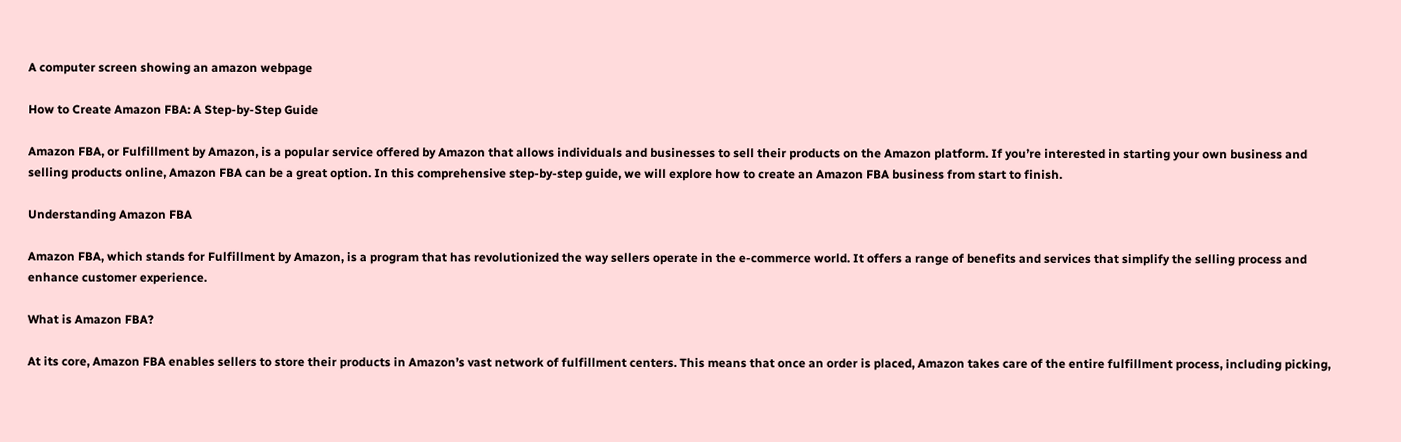A computer screen showing an amazon webpage

How to Create Amazon FBA: A Step-by-Step Guide

Amazon FBA, or Fulfillment by Amazon, is a popular service offered by Amazon that allows individuals and businesses to sell their products on the Amazon platform. If you’re interested in starting your own business and selling products online, Amazon FBA can be a great option. In this comprehensive step-by-step guide, we will explore how to create an Amazon FBA business from start to finish.

Understanding Amazon FBA

Amazon FBA, which stands for Fulfillment by Amazon, is a program that has revolutionized the way sellers operate in the e-commerce world. It offers a range of benefits and services that simplify the selling process and enhance customer experience.

What is Amazon FBA?

At its core, Amazon FBA enables sellers to store their products in Amazon’s vast network of fulfillment centers. This means that once an order is placed, Amazon takes care of the entire fulfillment process, including picking,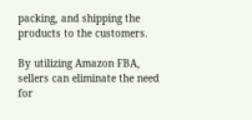packing, and shipping the products to the customers.

By utilizing Amazon FBA, sellers can eliminate the need for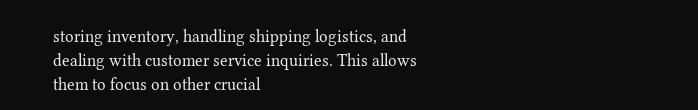storing inventory, handling shipping logistics, and dealing with customer service inquiries. This allows them to focus on other crucial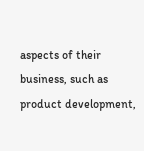aspects of their business, such as product development,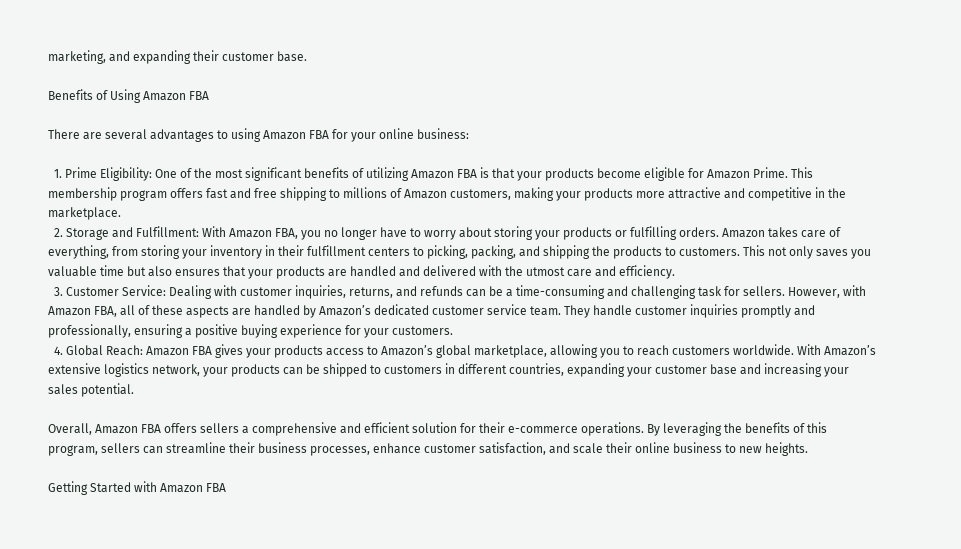marketing, and expanding their customer base.

Benefits of Using Amazon FBA

There are several advantages to using Amazon FBA for your online business:

  1. Prime Eligibility: One of the most significant benefits of utilizing Amazon FBA is that your products become eligible for Amazon Prime. This membership program offers fast and free shipping to millions of Amazon customers, making your products more attractive and competitive in the marketplace.
  2. Storage and Fulfillment: With Amazon FBA, you no longer have to worry about storing your products or fulfilling orders. Amazon takes care of everything, from storing your inventory in their fulfillment centers to picking, packing, and shipping the products to customers. This not only saves you valuable time but also ensures that your products are handled and delivered with the utmost care and efficiency.
  3. Customer Service: Dealing with customer inquiries, returns, and refunds can be a time-consuming and challenging task for sellers. However, with Amazon FBA, all of these aspects are handled by Amazon’s dedicated customer service team. They handle customer inquiries promptly and professionally, ensuring a positive buying experience for your customers.
  4. Global Reach: Amazon FBA gives your products access to Amazon’s global marketplace, allowing you to reach customers worldwide. With Amazon’s extensive logistics network, your products can be shipped to customers in different countries, expanding your customer base and increasing your sales potential.

Overall, Amazon FBA offers sellers a comprehensive and efficient solution for their e-commerce operations. By leveraging the benefits of this program, sellers can streamline their business processes, enhance customer satisfaction, and scale their online business to new heights.

Getting Started with Amazon FBA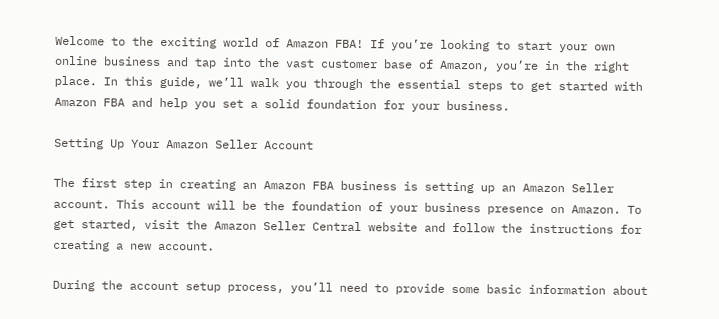Welcome to the exciting world of Amazon FBA! If you’re looking to start your own online business and tap into the vast customer base of Amazon, you’re in the right place. In this guide, we’ll walk you through the essential steps to get started with Amazon FBA and help you set a solid foundation for your business.

Setting Up Your Amazon Seller Account

The first step in creating an Amazon FBA business is setting up an Amazon Seller account. This account will be the foundation of your business presence on Amazon. To get started, visit the Amazon Seller Central website and follow the instructions for creating a new account.

During the account setup process, you’ll need to provide some basic information about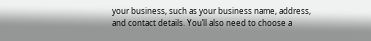your business, such as your business name, address, and contact details. You’ll also need to choose a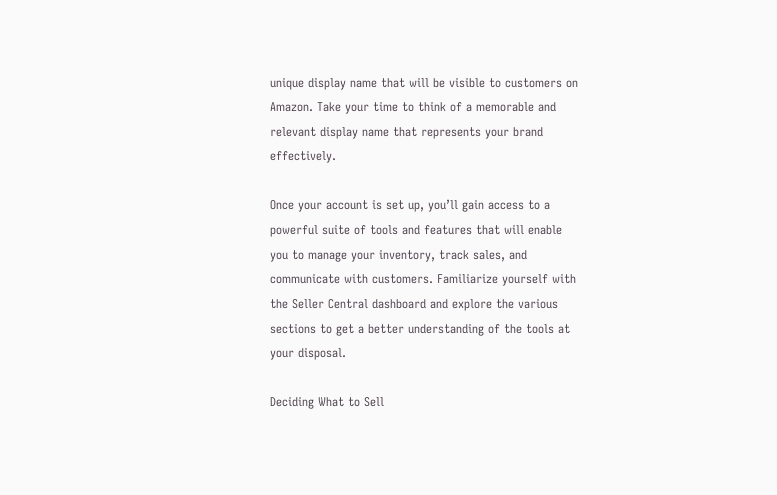unique display name that will be visible to customers on Amazon. Take your time to think of a memorable and relevant display name that represents your brand effectively.

Once your account is set up, you’ll gain access to a powerful suite of tools and features that will enable you to manage your inventory, track sales, and communicate with customers. Familiarize yourself with the Seller Central dashboard and explore the various sections to get a better understanding of the tools at your disposal.

Deciding What to Sell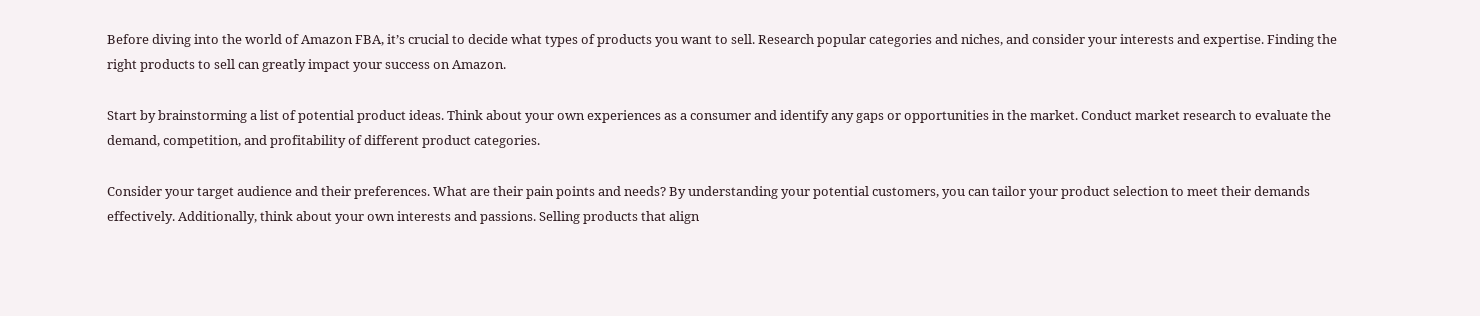Before diving into the world of Amazon FBA, it’s crucial to decide what types of products you want to sell. Research popular categories and niches, and consider your interests and expertise. Finding the right products to sell can greatly impact your success on Amazon.

Start by brainstorming a list of potential product ideas. Think about your own experiences as a consumer and identify any gaps or opportunities in the market. Conduct market research to evaluate the demand, competition, and profitability of different product categories.

Consider your target audience and their preferences. What are their pain points and needs? By understanding your potential customers, you can tailor your product selection to meet their demands effectively. Additionally, think about your own interests and passions. Selling products that align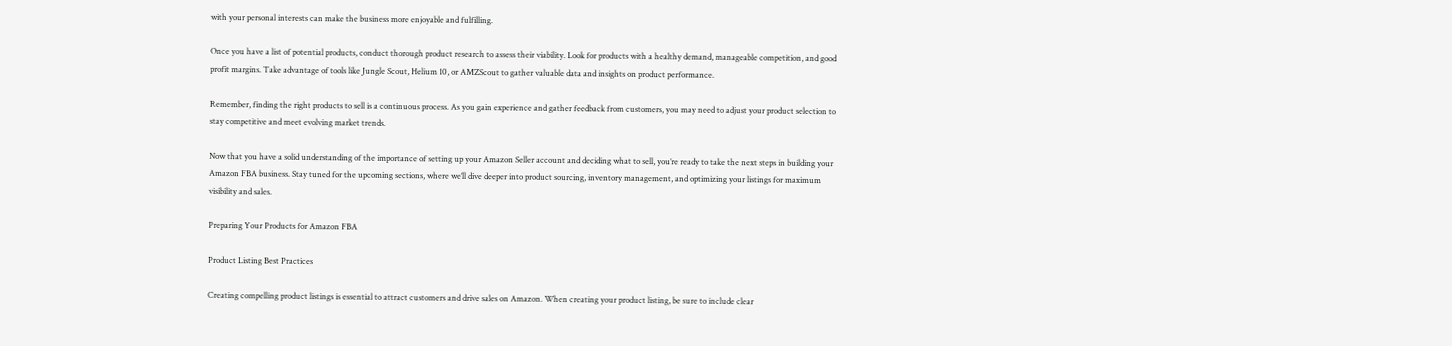with your personal interests can make the business more enjoyable and fulfilling.

Once you have a list of potential products, conduct thorough product research to assess their viability. Look for products with a healthy demand, manageable competition, and good profit margins. Take advantage of tools like Jungle Scout, Helium 10, or AMZScout to gather valuable data and insights on product performance.

Remember, finding the right products to sell is a continuous process. As you gain experience and gather feedback from customers, you may need to adjust your product selection to stay competitive and meet evolving market trends.

Now that you have a solid understanding of the importance of setting up your Amazon Seller account and deciding what to sell, you’re ready to take the next steps in building your Amazon FBA business. Stay tuned for the upcoming sections, where we’ll dive deeper into product sourcing, inventory management, and optimizing your listings for maximum visibility and sales.

Preparing Your Products for Amazon FBA

Product Listing Best Practices

Creating compelling product listings is essential to attract customers and drive sales on Amazon. When creating your product listing, be sure to include clear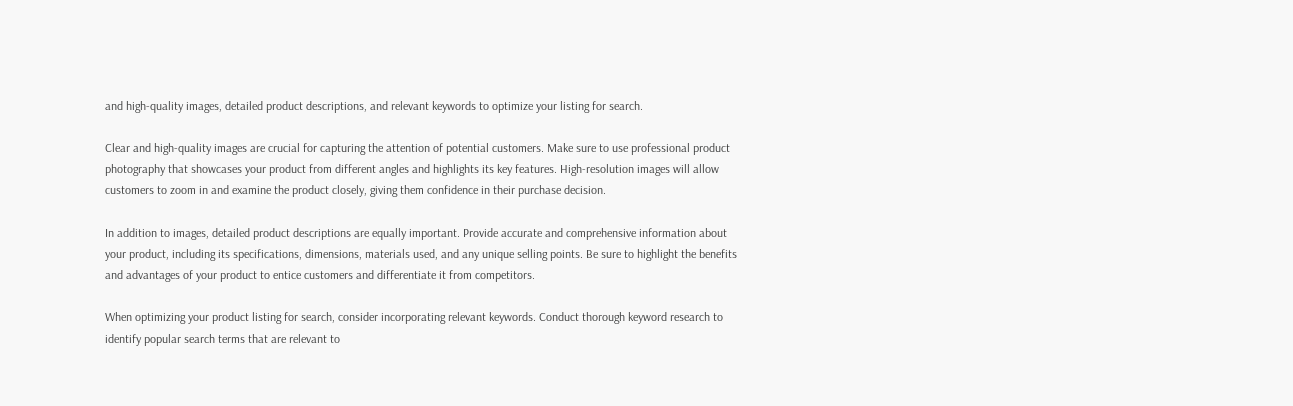and high-quality images, detailed product descriptions, and relevant keywords to optimize your listing for search.

Clear and high-quality images are crucial for capturing the attention of potential customers. Make sure to use professional product photography that showcases your product from different angles and highlights its key features. High-resolution images will allow customers to zoom in and examine the product closely, giving them confidence in their purchase decision.

In addition to images, detailed product descriptions are equally important. Provide accurate and comprehensive information about your product, including its specifications, dimensions, materials used, and any unique selling points. Be sure to highlight the benefits and advantages of your product to entice customers and differentiate it from competitors.

When optimizing your product listing for search, consider incorporating relevant keywords. Conduct thorough keyword research to identify popular search terms that are relevant to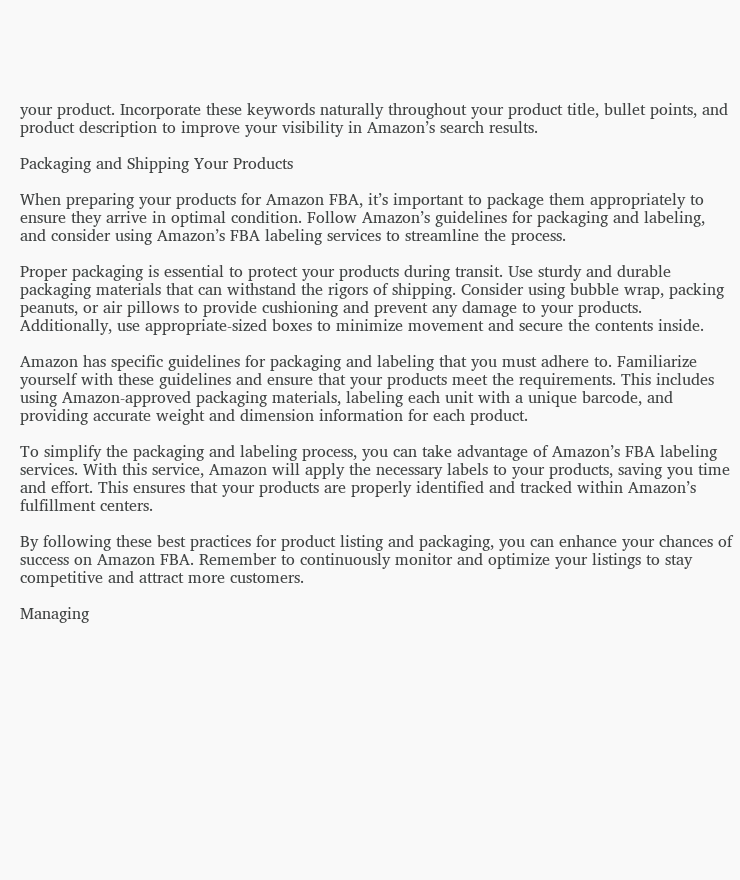your product. Incorporate these keywords naturally throughout your product title, bullet points, and product description to improve your visibility in Amazon’s search results.

Packaging and Shipping Your Products

When preparing your products for Amazon FBA, it’s important to package them appropriately to ensure they arrive in optimal condition. Follow Amazon’s guidelines for packaging and labeling, and consider using Amazon’s FBA labeling services to streamline the process.

Proper packaging is essential to protect your products during transit. Use sturdy and durable packaging materials that can withstand the rigors of shipping. Consider using bubble wrap, packing peanuts, or air pillows to provide cushioning and prevent any damage to your products. Additionally, use appropriate-sized boxes to minimize movement and secure the contents inside.

Amazon has specific guidelines for packaging and labeling that you must adhere to. Familiarize yourself with these guidelines and ensure that your products meet the requirements. This includes using Amazon-approved packaging materials, labeling each unit with a unique barcode, and providing accurate weight and dimension information for each product.

To simplify the packaging and labeling process, you can take advantage of Amazon’s FBA labeling services. With this service, Amazon will apply the necessary labels to your products, saving you time and effort. This ensures that your products are properly identified and tracked within Amazon’s fulfillment centers.

By following these best practices for product listing and packaging, you can enhance your chances of success on Amazon FBA. Remember to continuously monitor and optimize your listings to stay competitive and attract more customers.

Managing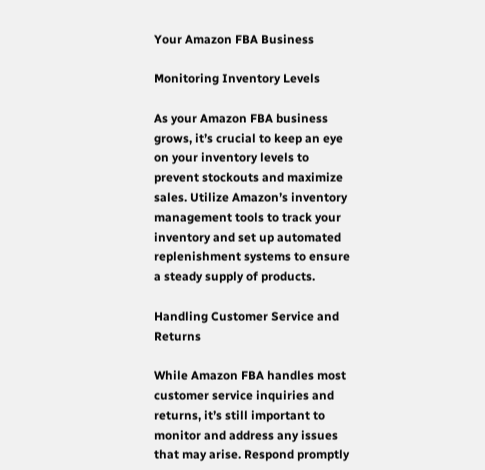Your Amazon FBA Business

Monitoring Inventory Levels

As your Amazon FBA business grows, it’s crucial to keep an eye on your inventory levels to prevent stockouts and maximize sales. Utilize Amazon’s inventory management tools to track your inventory and set up automated replenishment systems to ensure a steady supply of products.

Handling Customer Service and Returns

While Amazon FBA handles most customer service inquiries and returns, it’s still important to monitor and address any issues that may arise. Respond promptly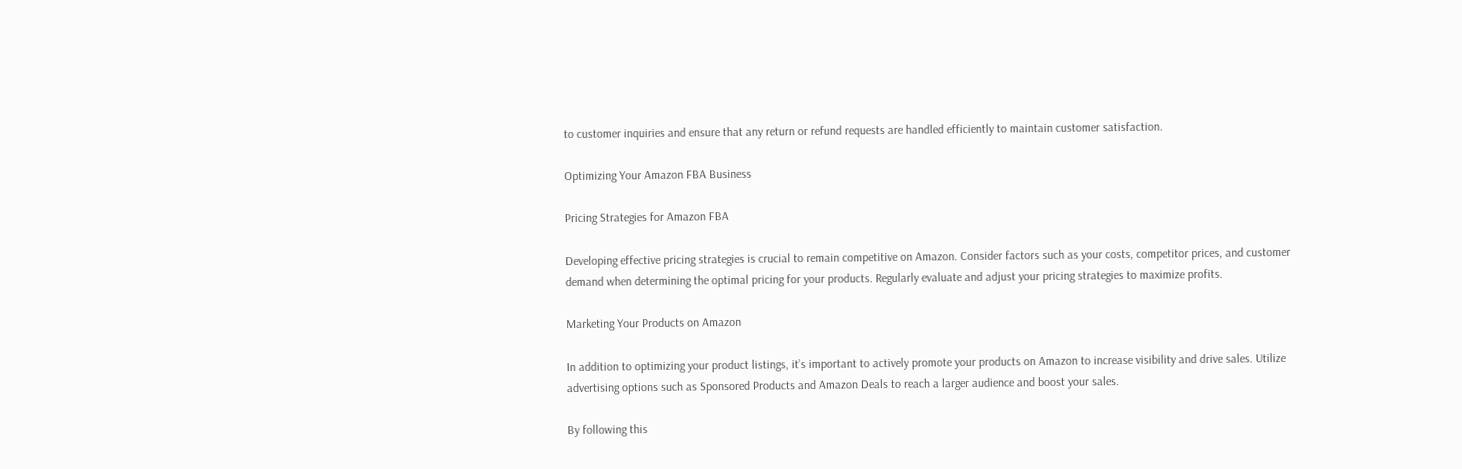to customer inquiries and ensure that any return or refund requests are handled efficiently to maintain customer satisfaction.

Optimizing Your Amazon FBA Business

Pricing Strategies for Amazon FBA

Developing effective pricing strategies is crucial to remain competitive on Amazon. Consider factors such as your costs, competitor prices, and customer demand when determining the optimal pricing for your products. Regularly evaluate and adjust your pricing strategies to maximize profits.

Marketing Your Products on Amazon

In addition to optimizing your product listings, it’s important to actively promote your products on Amazon to increase visibility and drive sales. Utilize advertising options such as Sponsored Products and Amazon Deals to reach a larger audience and boost your sales.

By following this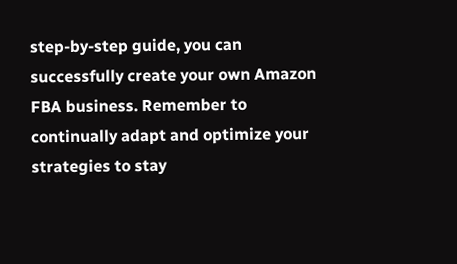step-by-step guide, you can successfully create your own Amazon FBA business. Remember to continually adapt and optimize your strategies to stay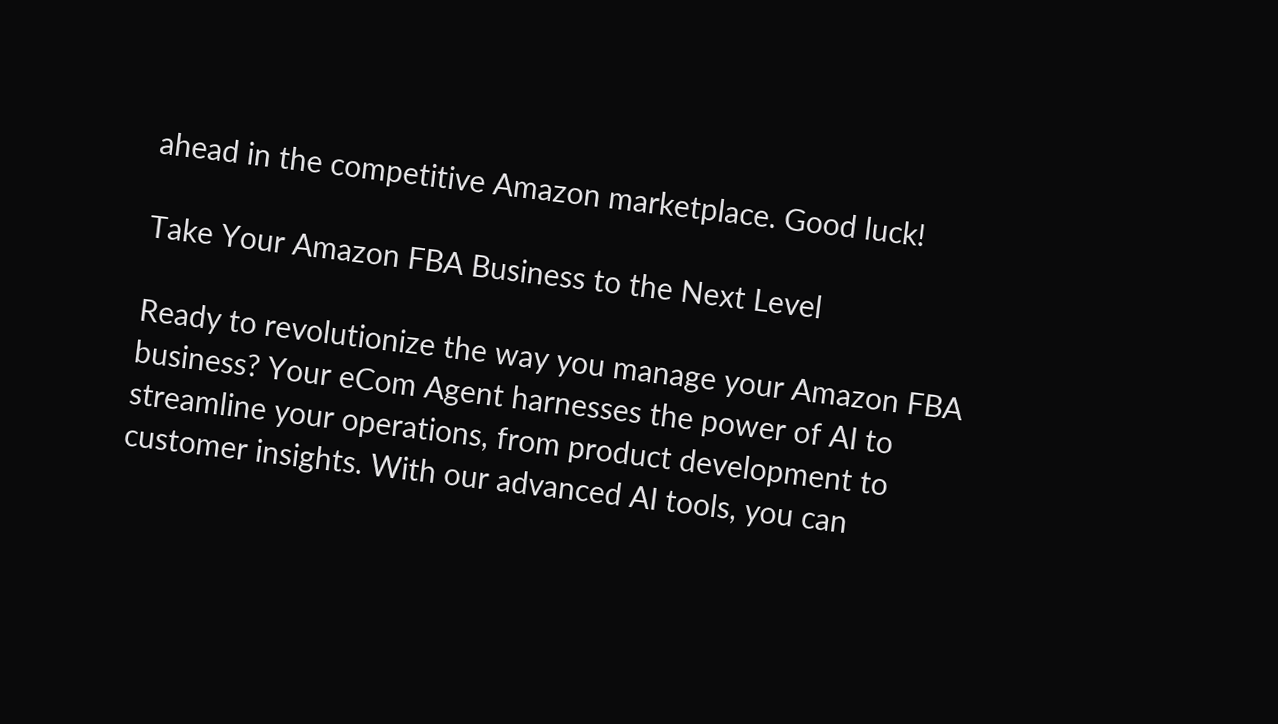ahead in the competitive Amazon marketplace. Good luck!

Take Your Amazon FBA Business to the Next Level

Ready to revolutionize the way you manage your Amazon FBA business? Your eCom Agent harnesses the power of AI to streamline your operations, from product development to customer insights. With our advanced AI tools, you can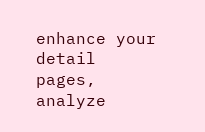enhance your detail pages, analyze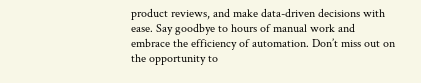product reviews, and make data-driven decisions with ease. Say goodbye to hours of manual work and embrace the efficiency of automation. Don’t miss out on the opportunity to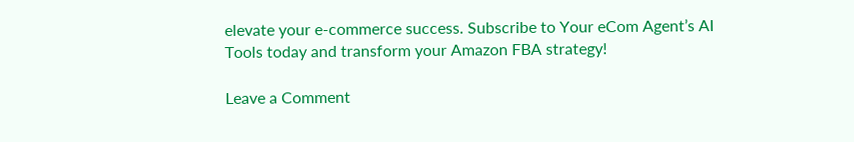elevate your e-commerce success. Subscribe to Your eCom Agent’s AI Tools today and transform your Amazon FBA strategy!

Leave a Comment